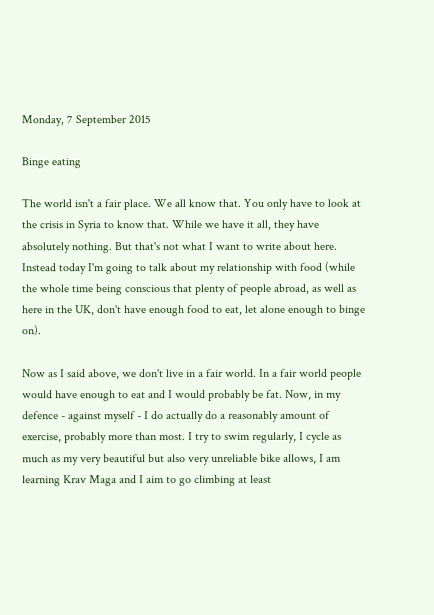Monday, 7 September 2015

Binge eating

The world isn't a fair place. We all know that. You only have to look at the crisis in Syria to know that. While we have it all, they have absolutely nothing. But that's not what I want to write about here. Instead today I'm going to talk about my relationship with food (while the whole time being conscious that plenty of people abroad, as well as here in the UK, don't have enough food to eat, let alone enough to binge on).

Now as I said above, we don't live in a fair world. In a fair world people would have enough to eat and I would probably be fat. Now, in my defence - against myself - I do actually do a reasonably amount of exercise, probably more than most. I try to swim regularly, I cycle as much as my very beautiful but also very unreliable bike allows, I am learning Krav Maga and I aim to go climbing at least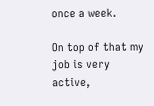once a week.

On top of that my job is very active,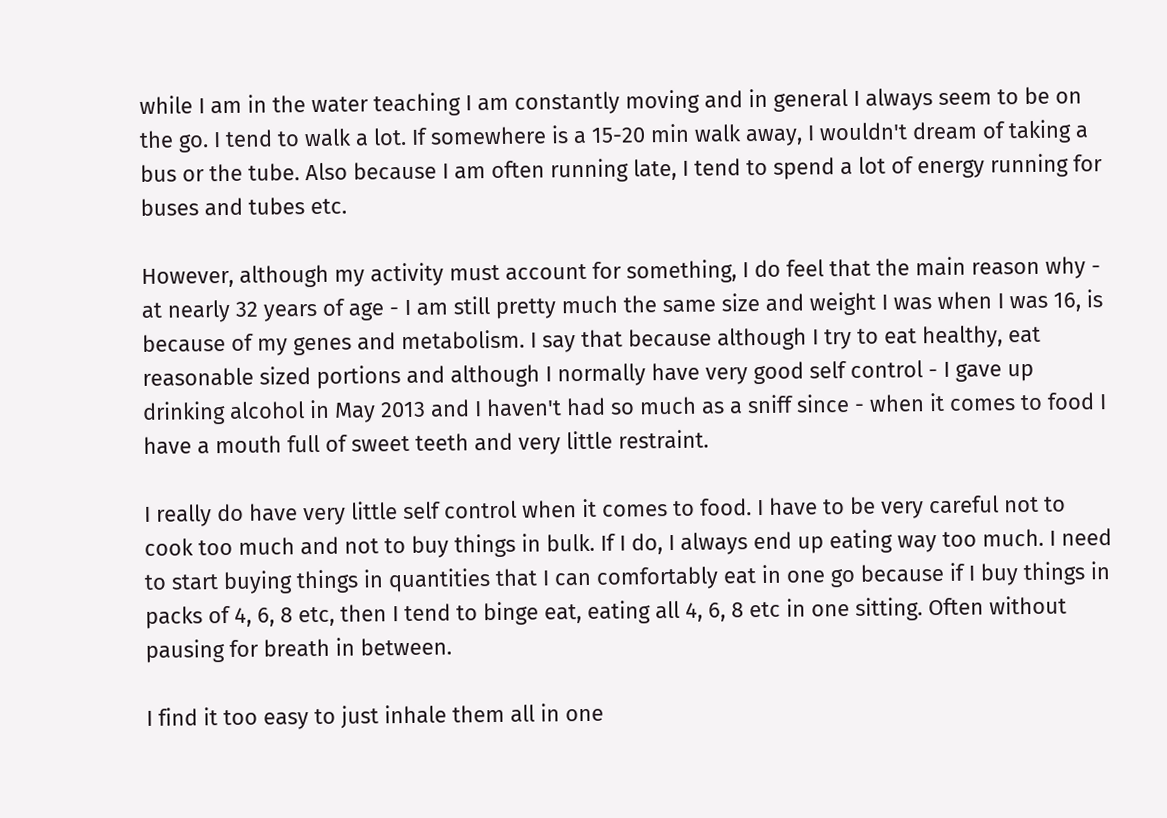while I am in the water teaching I am constantly moving and in general I always seem to be on the go. I tend to walk a lot. If somewhere is a 15-20 min walk away, I wouldn't dream of taking a bus or the tube. Also because I am often running late, I tend to spend a lot of energy running for buses and tubes etc.

However, although my activity must account for something, I do feel that the main reason why - at nearly 32 years of age - I am still pretty much the same size and weight I was when I was 16, is because of my genes and metabolism. I say that because although I try to eat healthy, eat reasonable sized portions and although I normally have very good self control - I gave up drinking alcohol in May 2013 and I haven't had so much as a sniff since - when it comes to food I have a mouth full of sweet teeth and very little restraint.

I really do have very little self control when it comes to food. I have to be very careful not to cook too much and not to buy things in bulk. If I do, I always end up eating way too much. I need to start buying things in quantities that I can comfortably eat in one go because if I buy things in packs of 4, 6, 8 etc, then I tend to binge eat, eating all 4, 6, 8 etc in one sitting. Often without pausing for breath in between.

I find it too easy to just inhale them all in one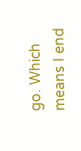go. Which means I end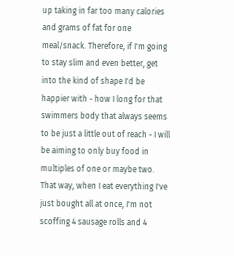up taking in far too many calories and grams of fat for one meal/snack. Therefore, if I'm going to stay slim and even better, get into the kind of shape I'd be happier with - how I long for that swimmers body that always seems to be just a little out of reach - I will be aiming to only buy food in multiples of one or maybe two. That way, when I eat everything I've just bought all at once, I'm not scoffing 4 sausage rolls and 4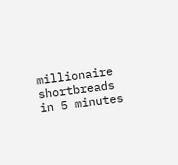millionaire shortbreads in 5 minutes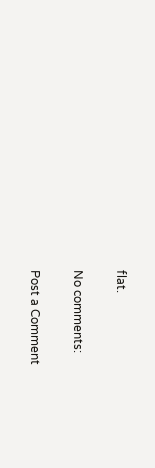flat.

No comments:

Post a Comment